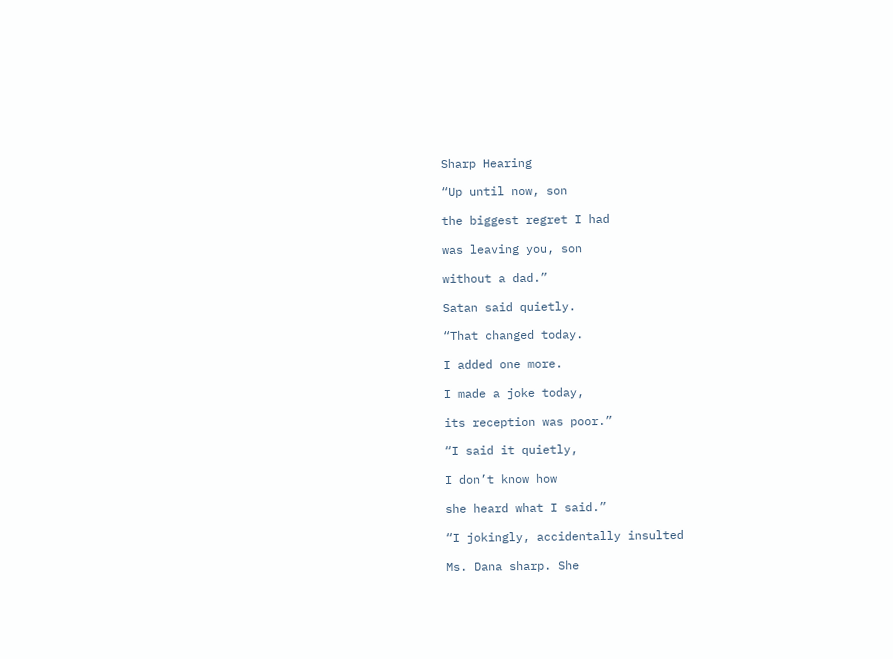Sharp Hearing

“Up until now, son

the biggest regret I had

was leaving you, son

without a dad.”

Satan said quietly.

“That changed today.

I added one more.

I made a joke today,

its reception was poor.”

“I said it quietly,

I don’t know how

she heard what I said.”

“I jokingly, accidentally insulted

Ms. Dana sharp. She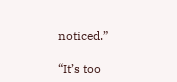noticed.”

“It’s too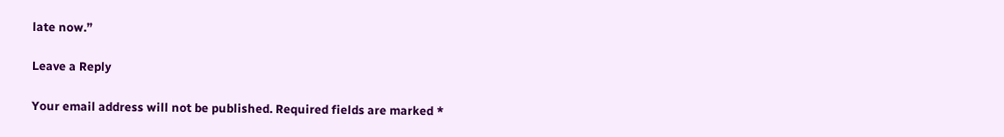late now.”

Leave a Reply

Your email address will not be published. Required fields are marked *